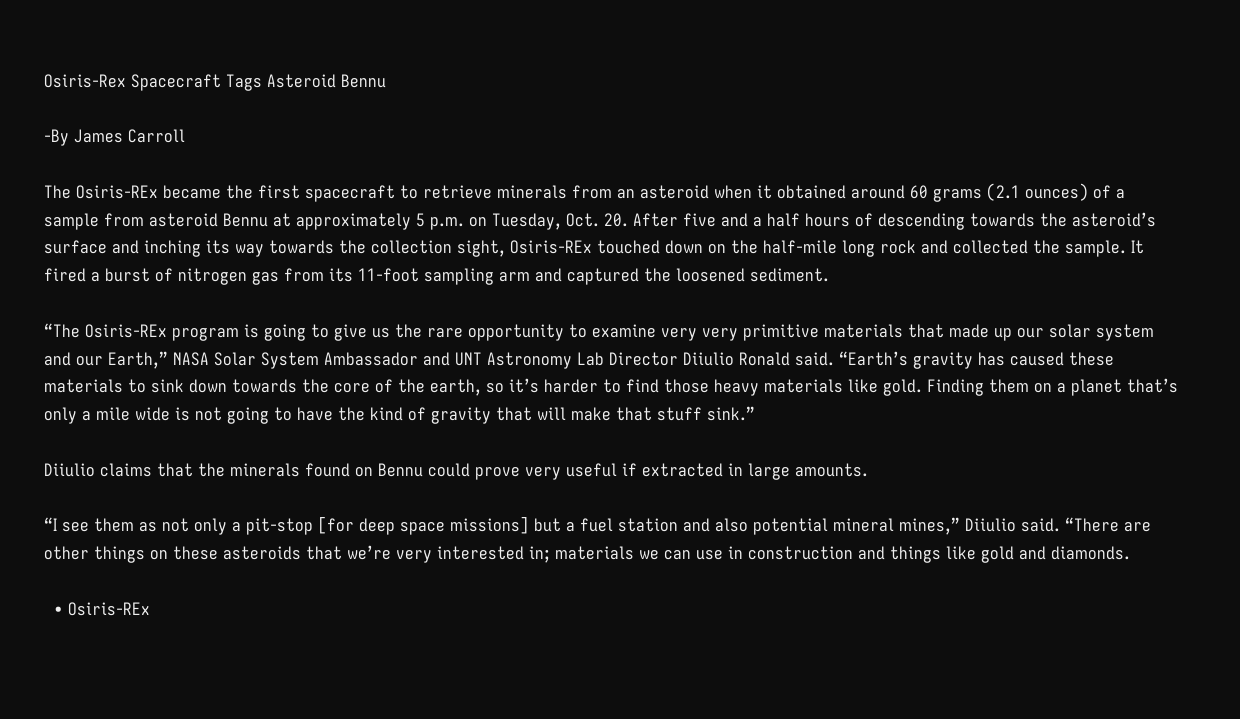Osiris-Rex Spacecraft Tags Asteroid Bennu

-By James Carroll

The Osiris-REx became the first spacecraft to retrieve minerals from an asteroid when it obtained around 60 grams (2.1 ounces) of a sample from asteroid Bennu at approximately 5 p.m. on Tuesday, Oct. 20. After five and a half hours of descending towards the asteroid’s surface and inching its way towards the collection sight, Osiris-REx touched down on the half-mile long rock and collected the sample. It fired a burst of nitrogen gas from its 11-foot sampling arm and captured the loosened sediment.

“The Osiris-REx program is going to give us the rare opportunity to examine very very primitive materials that made up our solar system and our Earth,” NASA Solar System Ambassador and UNT Astronomy Lab Director Diiulio Ronald said. “Earth’s gravity has caused these materials to sink down towards the core of the earth, so it’s harder to find those heavy materials like gold. Finding them on a planet that’s only a mile wide is not going to have the kind of gravity that will make that stuff sink.”

Diiulio claims that the minerals found on Bennu could prove very useful if extracted in large amounts.

“I see them as not only a pit-stop [for deep space missions] but a fuel station and also potential mineral mines,” Diiulio said. “There are other things on these asteroids that we’re very interested in; materials we can use in construction and things like gold and diamonds.

  • Osiris-REx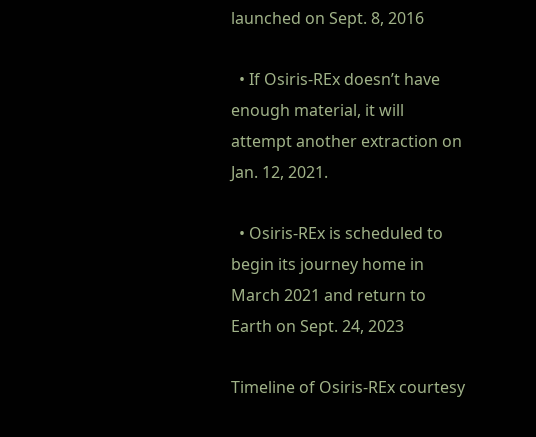launched on Sept. 8, 2016

  • If Osiris-REx doesn’t have enough material, it will attempt another extraction on Jan. 12, 2021.

  • Osiris-REx is scheduled to begin its journey home in March 2021 and return to Earth on Sept. 24, 2023

Timeline of Osiris-REx courtesy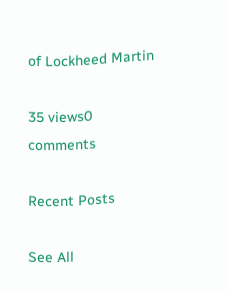of Lockheed Martin

35 views0 comments

Recent Posts

See All